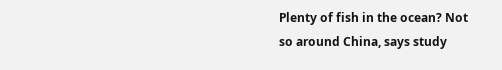Plenty of fish in the ocean? Not so around China, says study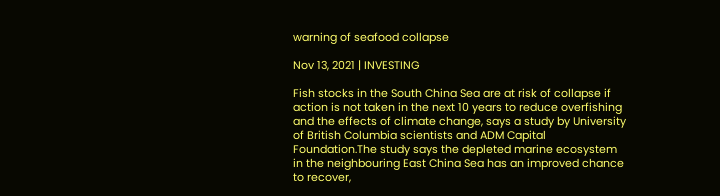warning of seafood collapse

Nov 13, 2021 | INVESTING

Fish stocks in the South China Sea are at risk of collapse if action is not taken in the next 10 years to reduce overfishing and the effects of climate change, says a study by University of British Columbia scientists and ADM Capital Foundation.The study says the depleted marine ecosystem in the neighbouring East China Sea has an improved chance to recover,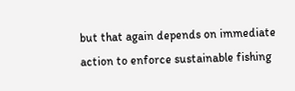but that again depends on immediate action to enforce sustainable fishing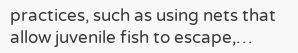practices, such as using nets that allow juvenile fish to escape,…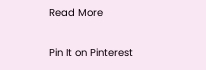Read More

Pin It on Pinterest